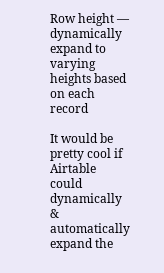Row height — dynamically expand to varying heights based on each record

It would be pretty cool if Airtable could dynamically & automatically expand the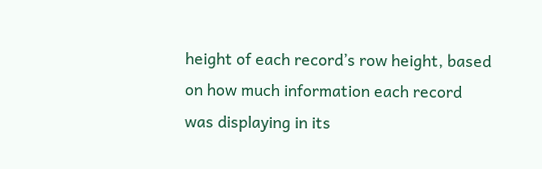height of each record’s row height, based on how much information each record was displaying in its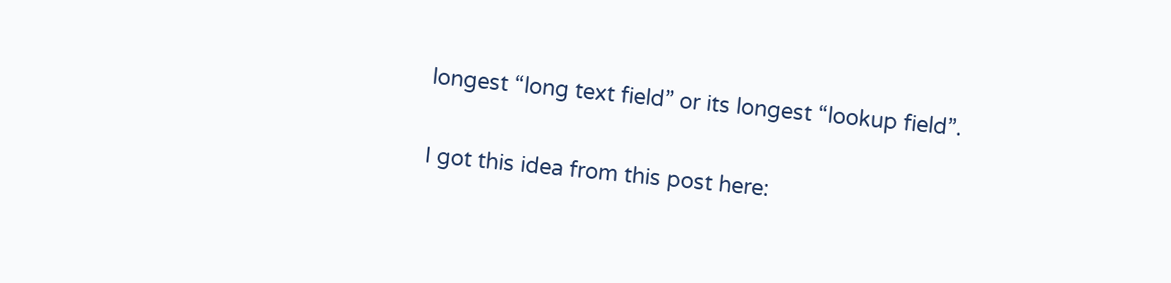longest “long text field” or its longest “lookup field”.

I got this idea from this post here: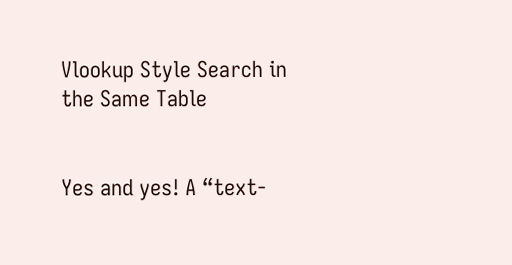Vlookup Style Search in the Same Table


Yes and yes! A “text-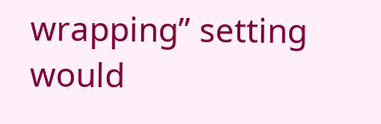wrapping” setting would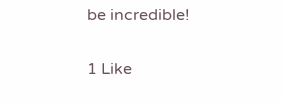be incredible!

1 Like